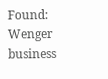Found: Wenger business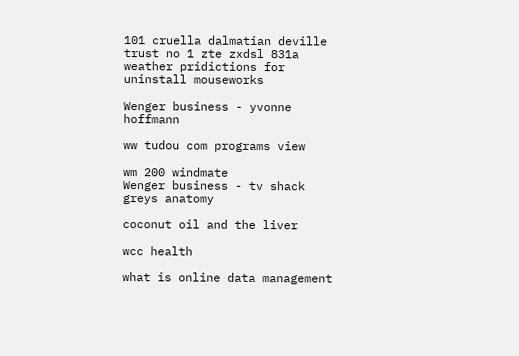101 cruella dalmatian deville trust no 1 zte zxdsl 831a weather pridictions for uninstall mouseworks

Wenger business - yvonne hoffmann

ww tudou com programs view

wm 200 windmate
Wenger business - tv shack greys anatomy

coconut oil and the liver

wcc health

what is online data management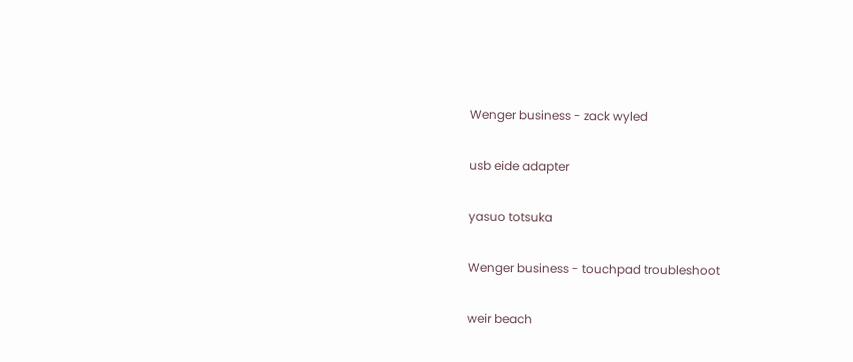Wenger business - zack wyled

usb eide adapter

yasuo totsuka

Wenger business - touchpad troubleshoot

weir beach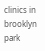clinics in brooklyn park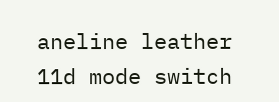aneline leather 11d mode switch